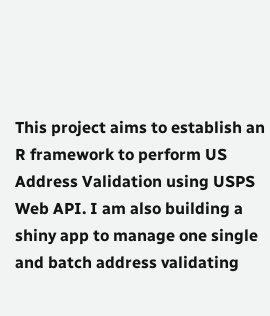This project aims to establish an R framework to perform US Address Validation using USPS Web API. I am also building a shiny app to manage one single and batch address validating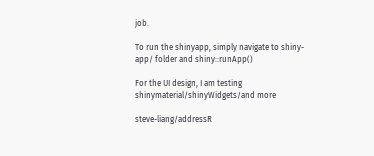job.

To run the shinyapp, simply navigate to shiny-app/ folder and shiny::runApp()

For the UI design, I am testing shinymaterial/shinyWidgets/and more

steve-liang/addressR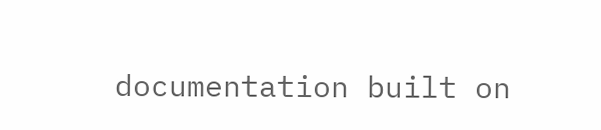documentation built on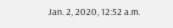Jan. 2, 2020, 12:52 a.m.